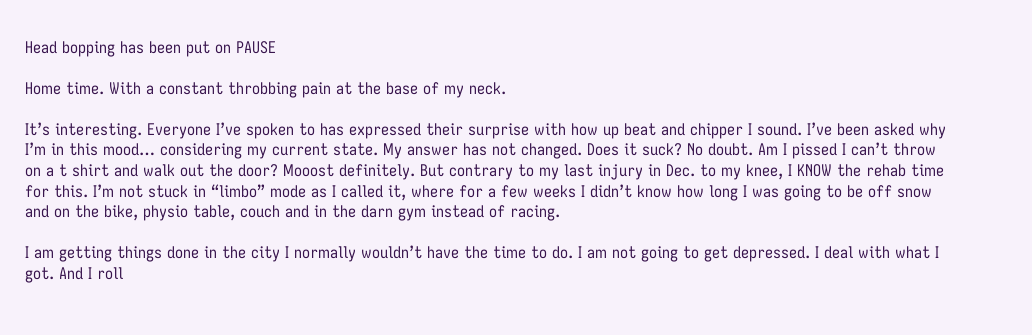Head bopping has been put on PAUSE

Home time. With a constant throbbing pain at the base of my neck.

It’s interesting. Everyone I’ve spoken to has expressed their surprise with how up beat and chipper I sound. I’ve been asked why I’m in this mood… considering my current state. My answer has not changed. Does it suck? No doubt. Am I pissed I can’t throw on a t shirt and walk out the door? Mooost definitely. But contrary to my last injury in Dec. to my knee, I KNOW the rehab time for this. I’m not stuck in “limbo” mode as I called it, where for a few weeks I didn’t know how long I was going to be off snow and on the bike, physio table, couch and in the darn gym instead of racing.

I am getting things done in the city I normally wouldn’t have the time to do. I am not going to get depressed. I deal with what I got. And I roll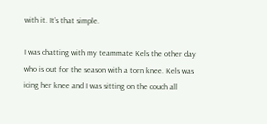with it. It’s that simple.

I was chatting with my teammate Kels the other day who is out for the season with a torn knee. Kels was icing her knee and I was sitting on the couch all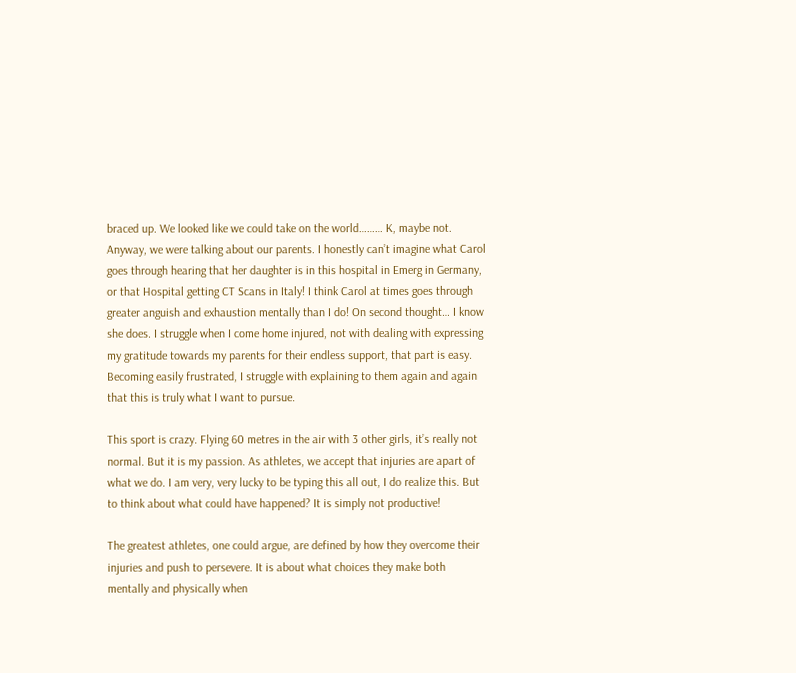braced up. We looked like we could take on the world……… K, maybe not. Anyway, we were talking about our parents. I honestly can’t imagine what Carol goes through hearing that her daughter is in this hospital in Emerg in Germany, or that Hospital getting CT Scans in Italy! I think Carol at times goes through greater anguish and exhaustion mentally than I do! On second thought… I know she does. I struggle when I come home injured, not with dealing with expressing my gratitude towards my parents for their endless support, that part is easy. Becoming easily frustrated, I struggle with explaining to them again and again that this is truly what I want to pursue.

This sport is crazy. Flying 60 metres in the air with 3 other girls, it’s really not normal. But it is my passion. As athletes, we accept that injuries are apart of what we do. I am very, very lucky to be typing this all out, I do realize this. But to think about what could have happened? It is simply not productive!

The greatest athletes, one could argue, are defined by how they overcome their injuries and push to persevere. It is about what choices they make both mentally and physically when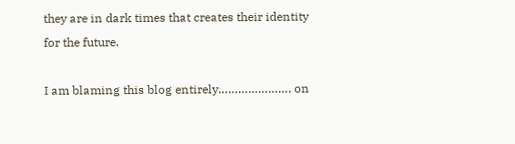they are in dark times that creates their identity for the future.

I am blaming this blog entirely…………………. on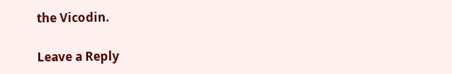the Vicodin.

Leave a Reply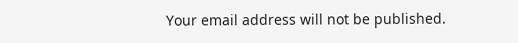Your email address will not be published.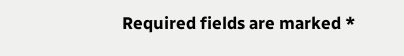Required fields are marked *